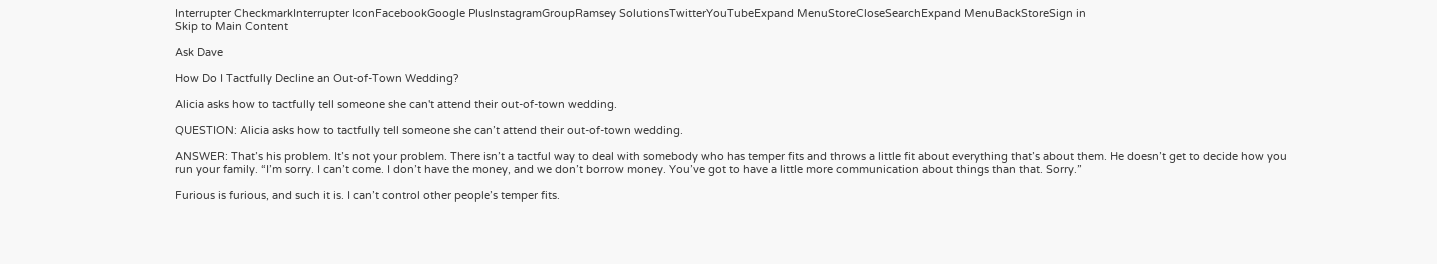Interrupter CheckmarkInterrupter IconFacebookGoogle PlusInstagramGroupRamsey SolutionsTwitterYouTubeExpand MenuStoreCloseSearchExpand MenuBackStoreSign in
Skip to Main Content

Ask Dave

How Do I Tactfully Decline an Out-of-Town Wedding?

Alicia asks how to tactfully tell someone she can't attend their out-of-town wedding.

QUESTION: Alicia asks how to tactfully tell someone she can’t attend their out-of-town wedding.

ANSWER: That’s his problem. It’s not your problem. There isn’t a tactful way to deal with somebody who has temper fits and throws a little fit about everything that’s about them. He doesn’t get to decide how you run your family. “I’m sorry. I can’t come. I don’t have the money, and we don’t borrow money. You’ve got to have a little more communication about things than that. Sorry.”

Furious is furious, and such it is. I can’t control other people’s temper fits.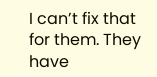I can’t fix that for them. They have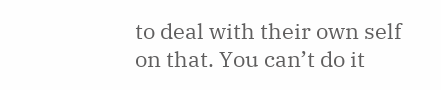to deal with their own self on that. You can’t do it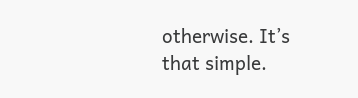otherwise. It’s that simple.